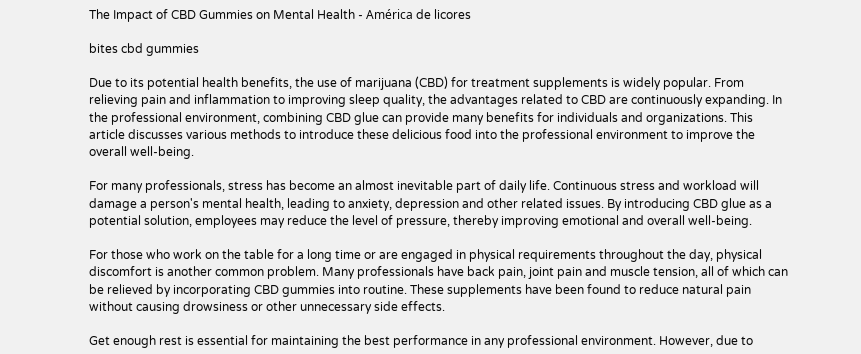The Impact of CBD Gummies on Mental Health - América de licores

bites cbd gummies

Due to its potential health benefits, the use of marijuana (CBD) for treatment supplements is widely popular. From relieving pain and inflammation to improving sleep quality, the advantages related to CBD are continuously expanding. In the professional environment, combining CBD glue can provide many benefits for individuals and organizations. This article discusses various methods to introduce these delicious food into the professional environment to improve the overall well-being.

For many professionals, stress has become an almost inevitable part of daily life. Continuous stress and workload will damage a person's mental health, leading to anxiety, depression and other related issues. By introducing CBD glue as a potential solution, employees may reduce the level of pressure, thereby improving emotional and overall well-being.

For those who work on the table for a long time or are engaged in physical requirements throughout the day, physical discomfort is another common problem. Many professionals have back pain, joint pain and muscle tension, all of which can be relieved by incorporating CBD gummies into routine. These supplements have been found to reduce natural pain without causing drowsiness or other unnecessary side effects.

Get enough rest is essential for maintaining the best performance in any professional environment. However, due to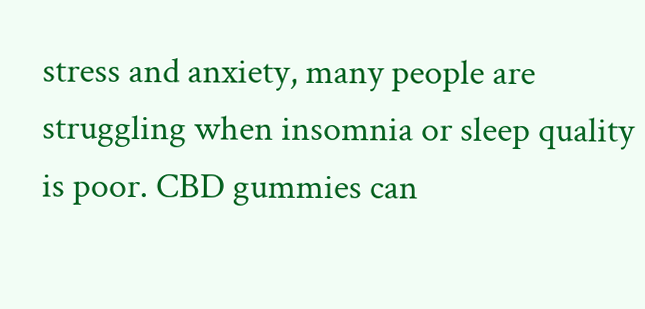stress and anxiety, many people are struggling when insomnia or sleep quality is poor. CBD gummies can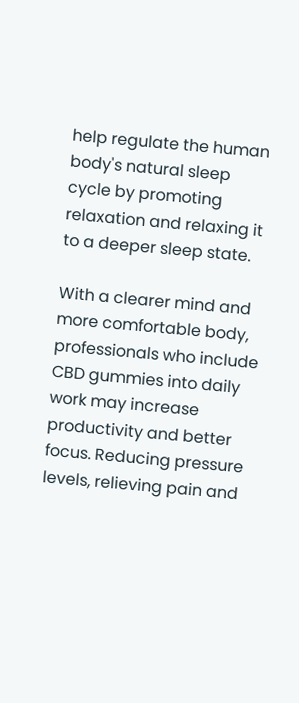help regulate the human body's natural sleep cycle by promoting relaxation and relaxing it to a deeper sleep state.

With a clearer mind and more comfortable body, professionals who include CBD gummies into daily work may increase productivity and better focus. Reducing pressure levels, relieving pain and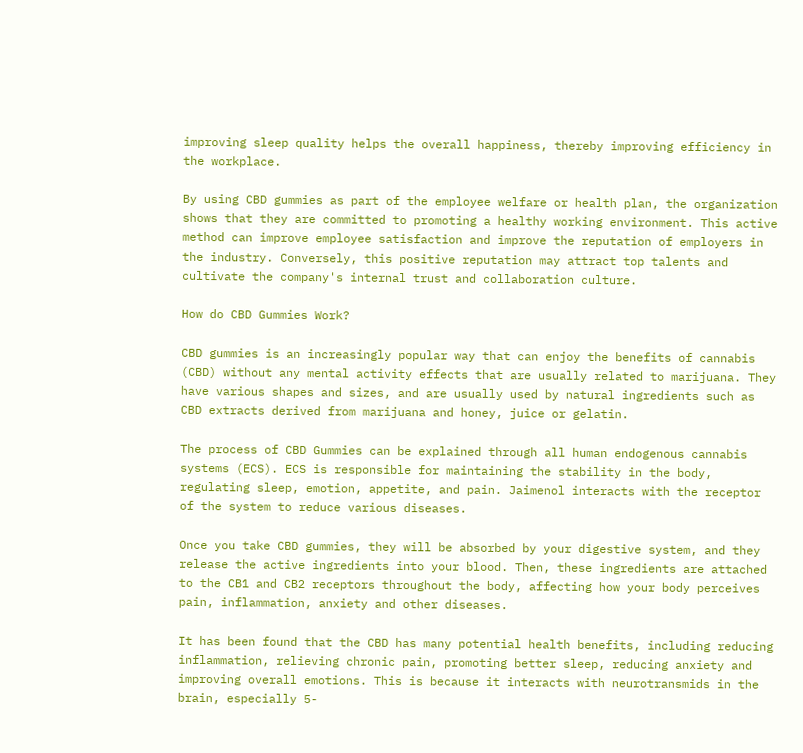improving sleep quality helps the overall happiness, thereby improving efficiency in the workplace.

By using CBD gummies as part of the employee welfare or health plan, the organization shows that they are committed to promoting a healthy working environment. This active method can improve employee satisfaction and improve the reputation of employers in the industry. Conversely, this positive reputation may attract top talents and cultivate the company's internal trust and collaboration culture.

How do CBD Gummies Work?

CBD gummies is an increasingly popular way that can enjoy the benefits of cannabis (CBD) without any mental activity effects that are usually related to marijuana. They have various shapes and sizes, and are usually used by natural ingredients such as CBD extracts derived from marijuana and honey, juice or gelatin.

The process of CBD Gummies can be explained through all human endogenous cannabis systems (ECS). ECS is responsible for maintaining the stability in the body, regulating sleep, emotion, appetite, and pain. Jaimenol interacts with the receptor of the system to reduce various diseases.

Once you take CBD gummies, they will be absorbed by your digestive system, and they release the active ingredients into your blood. Then, these ingredients are attached to the CB1 and CB2 receptors throughout the body, affecting how your body perceives pain, inflammation, anxiety and other diseases.

It has been found that the CBD has many potential health benefits, including reducing inflammation, relieving chronic pain, promoting better sleep, reducing anxiety and improving overall emotions. This is because it interacts with neurotransmids in the brain, especially 5-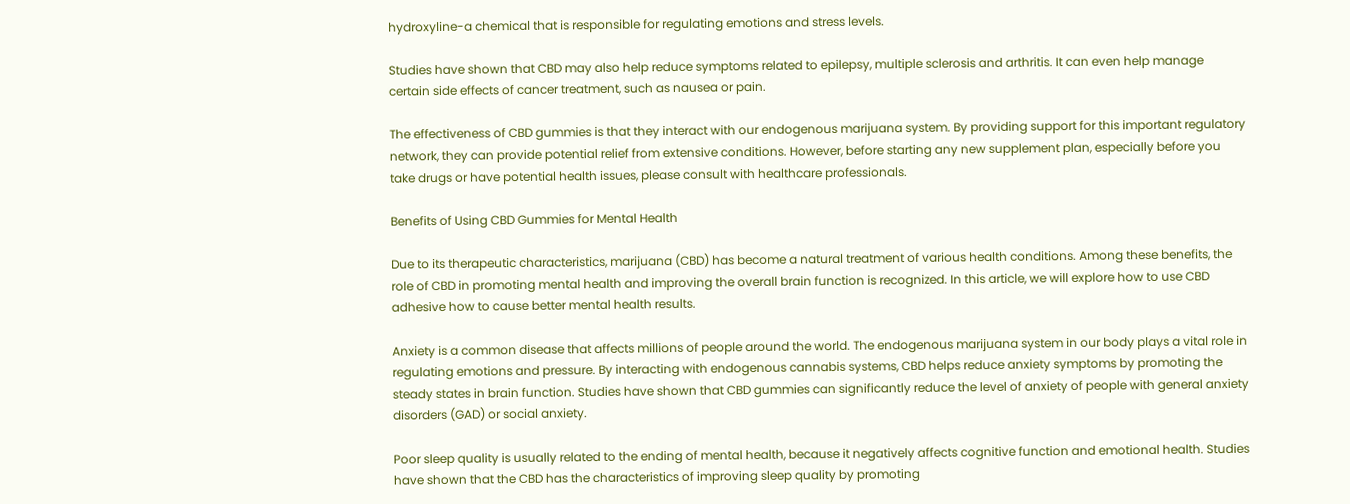hydroxyline-a chemical that is responsible for regulating emotions and stress levels.

Studies have shown that CBD may also help reduce symptoms related to epilepsy, multiple sclerosis and arthritis. It can even help manage certain side effects of cancer treatment, such as nausea or pain.

The effectiveness of CBD gummies is that they interact with our endogenous marijuana system. By providing support for this important regulatory network, they can provide potential relief from extensive conditions. However, before starting any new supplement plan, especially before you take drugs or have potential health issues, please consult with healthcare professionals.

Benefits of Using CBD Gummies for Mental Health

Due to its therapeutic characteristics, marijuana (CBD) has become a natural treatment of various health conditions. Among these benefits, the role of CBD in promoting mental health and improving the overall brain function is recognized. In this article, we will explore how to use CBD adhesive how to cause better mental health results.

Anxiety is a common disease that affects millions of people around the world. The endogenous marijuana system in our body plays a vital role in regulating emotions and pressure. By interacting with endogenous cannabis systems, CBD helps reduce anxiety symptoms by promoting the steady states in brain function. Studies have shown that CBD gummies can significantly reduce the level of anxiety of people with general anxiety disorders (GAD) or social anxiety.

Poor sleep quality is usually related to the ending of mental health, because it negatively affects cognitive function and emotional health. Studies have shown that the CBD has the characteristics of improving sleep quality by promoting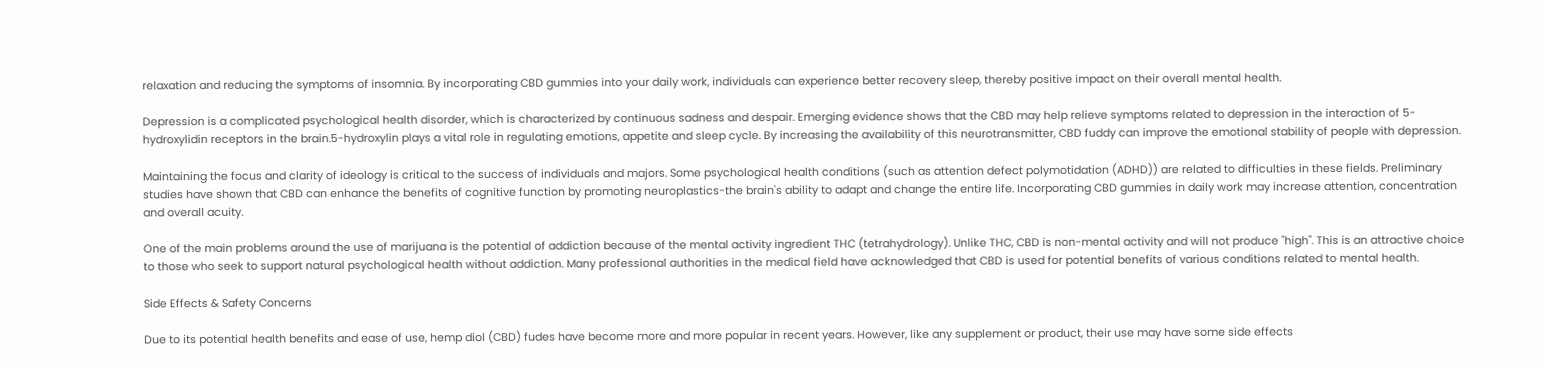relaxation and reducing the symptoms of insomnia. By incorporating CBD gummies into your daily work, individuals can experience better recovery sleep, thereby positive impact on their overall mental health.

Depression is a complicated psychological health disorder, which is characterized by continuous sadness and despair. Emerging evidence shows that the CBD may help relieve symptoms related to depression in the interaction of 5-hydroxylidin receptors in the brain.5-hydroxylin plays a vital role in regulating emotions, appetite and sleep cycle. By increasing the availability of this neurotransmitter, CBD fuddy can improve the emotional stability of people with depression.

Maintaining the focus and clarity of ideology is critical to the success of individuals and majors. Some psychological health conditions (such as attention defect polymotidation (ADHD)) are related to difficulties in these fields. Preliminary studies have shown that CBD can enhance the benefits of cognitive function by promoting neuroplastics-the brain's ability to adapt and change the entire life. Incorporating CBD gummies in daily work may increase attention, concentration and overall acuity.

One of the main problems around the use of marijuana is the potential of addiction because of the mental activity ingredient THC (tetrahydrology). Unlike THC, CBD is non-mental activity and will not produce "high". This is an attractive choice to those who seek to support natural psychological health without addiction. Many professional authorities in the medical field have acknowledged that CBD is used for potential benefits of various conditions related to mental health.

Side Effects & Safety Concerns

Due to its potential health benefits and ease of use, hemp diol (CBD) fudes have become more and more popular in recent years. However, like any supplement or product, their use may have some side effects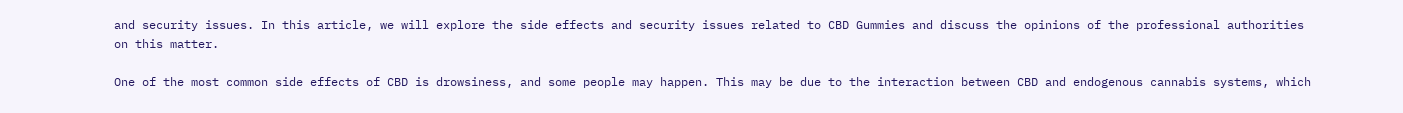and security issues. In this article, we will explore the side effects and security issues related to CBD Gummies and discuss the opinions of the professional authorities on this matter.

One of the most common side effects of CBD is drowsiness, and some people may happen. This may be due to the interaction between CBD and endogenous cannabis systems, which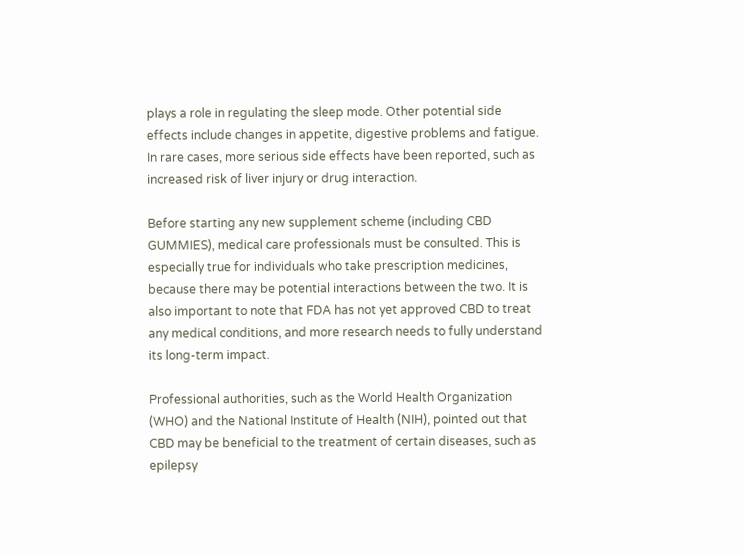plays a role in regulating the sleep mode. Other potential side effects include changes in appetite, digestive problems and fatigue. In rare cases, more serious side effects have been reported, such as increased risk of liver injury or drug interaction.

Before starting any new supplement scheme (including CBD GUMMIES), medical care professionals must be consulted. This is especially true for individuals who take prescription medicines, because there may be potential interactions between the two. It is also important to note that FDA has not yet approved CBD to treat any medical conditions, and more research needs to fully understand its long-term impact.

Professional authorities, such as the World Health Organization (WHO) and the National Institute of Health (NIH), pointed out that CBD may be beneficial to the treatment of certain diseases, such as epilepsy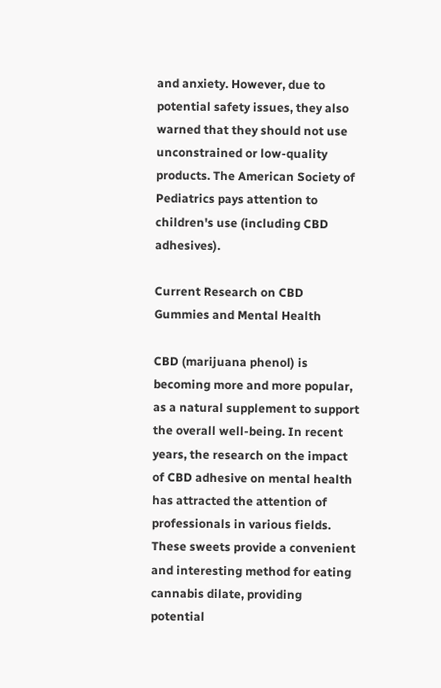and anxiety. However, due to potential safety issues, they also warned that they should not use unconstrained or low-quality products. The American Society of Pediatrics pays attention to children's use (including CBD adhesives).

Current Research on CBD Gummies and Mental Health

CBD (marijuana phenol) is becoming more and more popular, as a natural supplement to support the overall well-being. In recent years, the research on the impact of CBD adhesive on mental health has attracted the attention of professionals in various fields. These sweets provide a convenient and interesting method for eating cannabis dilate, providing potential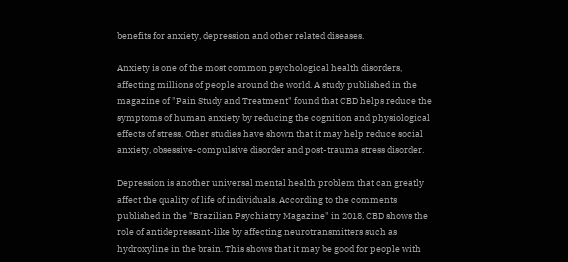benefits for anxiety, depression and other related diseases.

Anxiety is one of the most common psychological health disorders, affecting millions of people around the world. A study published in the magazine of "Pain Study and Treatment" found that CBD helps reduce the symptoms of human anxiety by reducing the cognition and physiological effects of stress. Other studies have shown that it may help reduce social anxiety, obsessive-compulsive disorder and post-trauma stress disorder.

Depression is another universal mental health problem that can greatly affect the quality of life of individuals. According to the comments published in the "Brazilian Psychiatry Magazine" in 2018, CBD shows the role of antidepressant-like by affecting neurotransmitters such as hydroxyline in the brain. This shows that it may be good for people with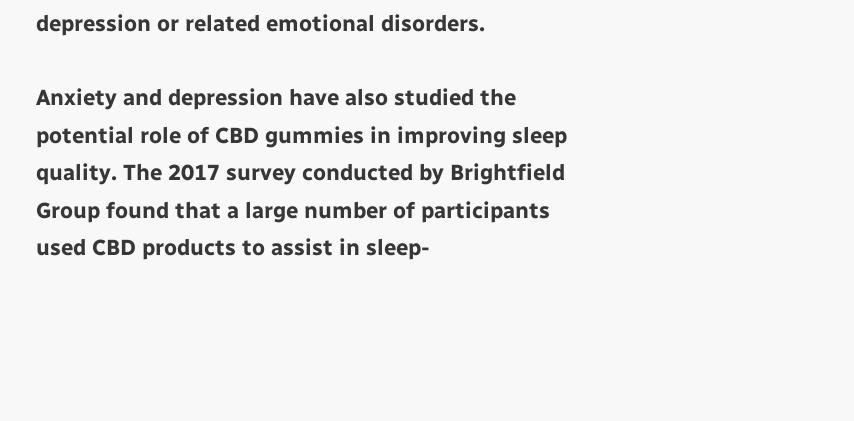depression or related emotional disorders.

Anxiety and depression have also studied the potential role of CBD gummies in improving sleep quality. The 2017 survey conducted by Brightfield Group found that a large number of participants used CBD products to assist in sleep-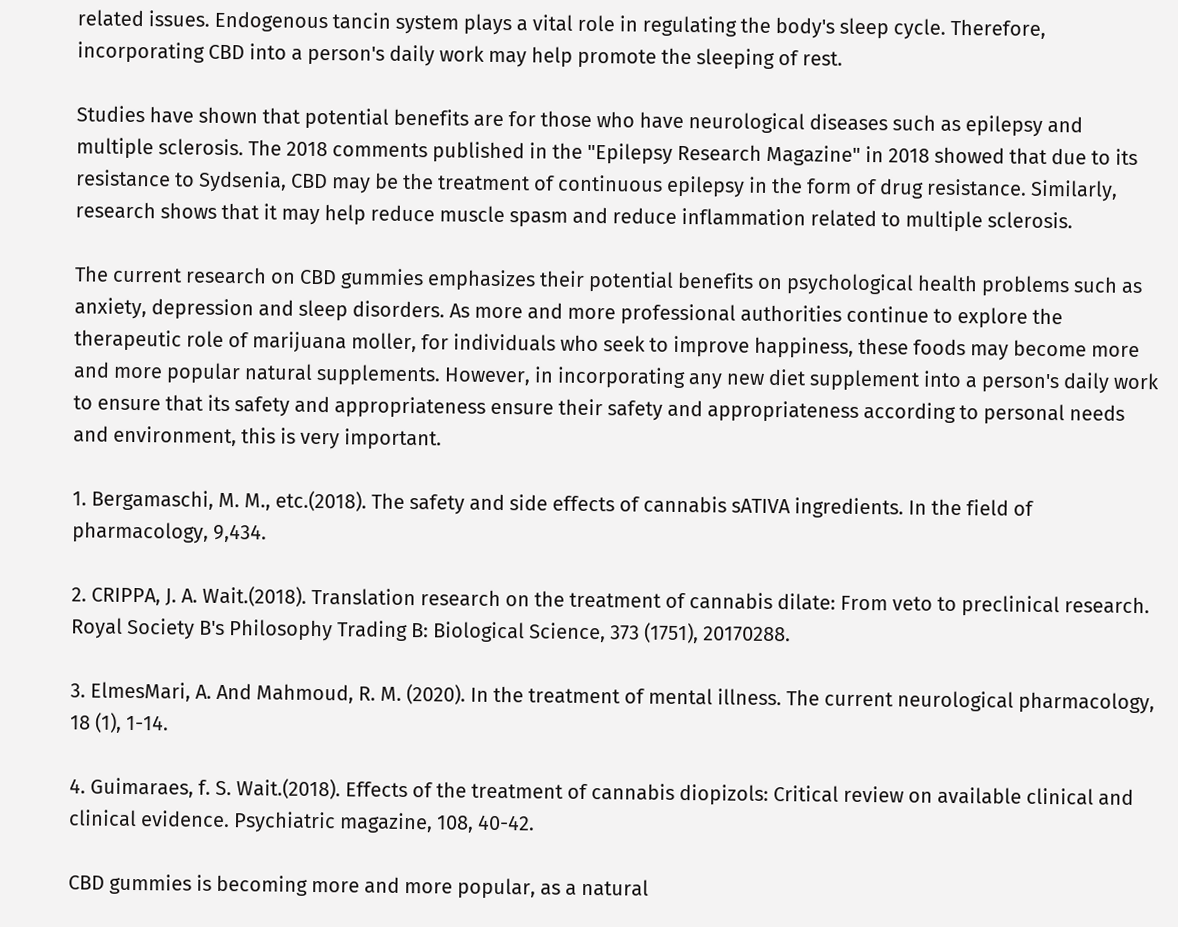related issues. Endogenous tancin system plays a vital role in regulating the body's sleep cycle. Therefore, incorporating CBD into a person's daily work may help promote the sleeping of rest.

Studies have shown that potential benefits are for those who have neurological diseases such as epilepsy and multiple sclerosis. The 2018 comments published in the "Epilepsy Research Magazine" in 2018 showed that due to its resistance to Sydsenia, CBD may be the treatment of continuous epilepsy in the form of drug resistance. Similarly, research shows that it may help reduce muscle spasm and reduce inflammation related to multiple sclerosis.

The current research on CBD gummies emphasizes their potential benefits on psychological health problems such as anxiety, depression and sleep disorders. As more and more professional authorities continue to explore the therapeutic role of marijuana moller, for individuals who seek to improve happiness, these foods may become more and more popular natural supplements. However, in incorporating any new diet supplement into a person's daily work to ensure that its safety and appropriateness ensure their safety and appropriateness according to personal needs and environment, this is very important.

1. Bergamaschi, M. M., etc.(2018). The safety and side effects of cannabis sATIVA ingredients. In the field of pharmacology, 9,434.

2. CRIPPA, J. A. Wait.(2018). Translation research on the treatment of cannabis dilate: From veto to preclinical research. Royal Society B's Philosophy Trading B: Biological Science, 373 (1751), 20170288.

3. ElmesMari, A. And Mahmoud, R. M. (2020). In the treatment of mental illness. The current neurological pharmacology, 18 (1), 1-14.

4. Guimaraes, f. S. Wait.(2018). Effects of the treatment of cannabis diopizols: Critical review on available clinical and clinical evidence. Psychiatric magazine, 108, 40-42.

CBD gummies is becoming more and more popular, as a natural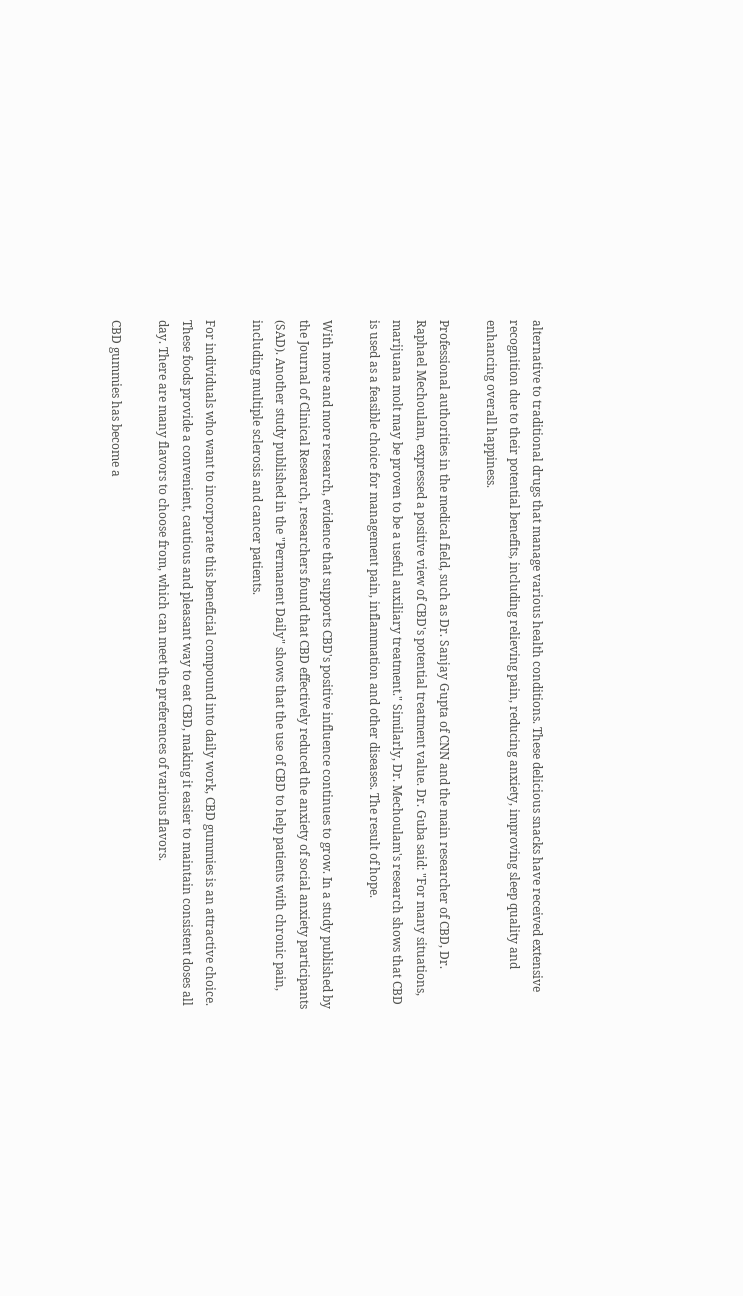alternative to traditional drugs that manage various health conditions. These delicious snacks have received extensive recognition due to their potential benefits, including relieving pain, reducing anxiety, improving sleep quality and enhancing overall happiness.

Professional authorities in the medical field, such as Dr. Sanjay Gupta of CNN and the main researcher of CBD, Dr. Raphael Mechoulam, expressed a positive view of CBD's potential treatment value. Dr. Guba said: "For many situations, marijuana molt may be proven to be a useful auxiliary treatment." Similarly, Dr. Mechoulam's research shows that CBD is used as a feasible choice for management pain, inflammation and other diseases. The result of hope.

With more and more research, evidence that supports CBD's positive influence continues to grow. In a study published by the Journal of Clinical Research, researchers found that CBD effectively reduced the anxiety of social anxiety participants (SAD). Another study published in the "Permanent Daily" shows that the use of CBD to help patients with chronic pain, including multiple sclerosis and cancer patients.

For individuals who want to incorporate this beneficial compound into daily work, CBD gummies is an attractive choice. These foods provide a convenient, cautious and pleasant way to eat CBD, making it easier to maintain consistent doses all day. There are many flavors to choose from, which can meet the preferences of various flavors.

CBD gummies has become a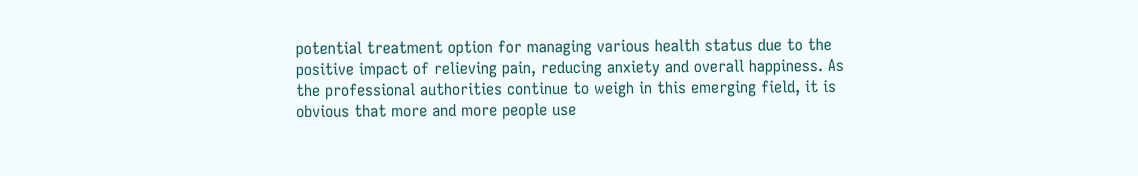potential treatment option for managing various health status due to the positive impact of relieving pain, reducing anxiety and overall happiness. As the professional authorities continue to weigh in this emerging field, it is obvious that more and more people use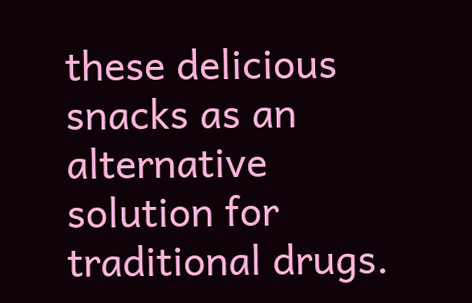these delicious snacks as an alternative solution for traditional drugs.